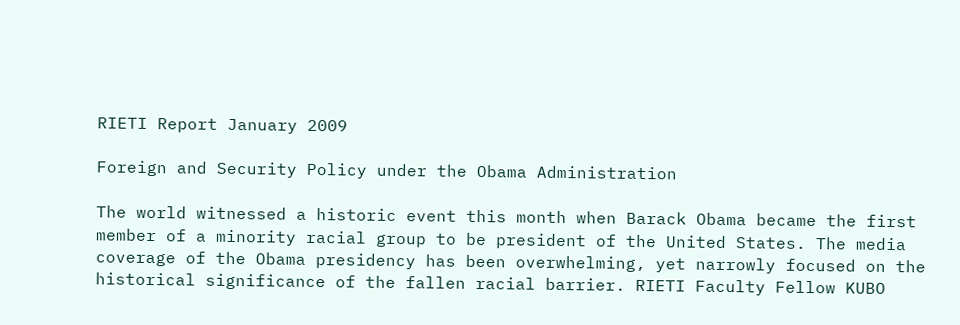RIETI Report January 2009

Foreign and Security Policy under the Obama Administration

The world witnessed a historic event this month when Barack Obama became the first member of a minority racial group to be president of the United States. The media coverage of the Obama presidency has been overwhelming, yet narrowly focused on the historical significance of the fallen racial barrier. RIETI Faculty Fellow KUBO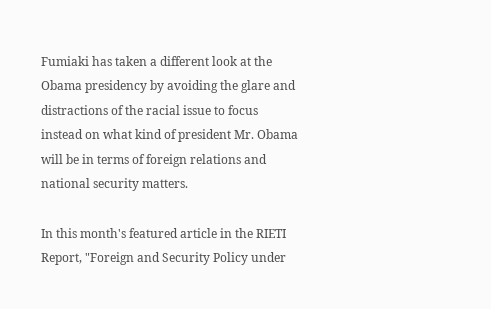Fumiaki has taken a different look at the Obama presidency by avoiding the glare and distractions of the racial issue to focus instead on what kind of president Mr. Obama will be in terms of foreign relations and national security matters.

In this month's featured article in the RIETI Report, "Foreign and Security Policy under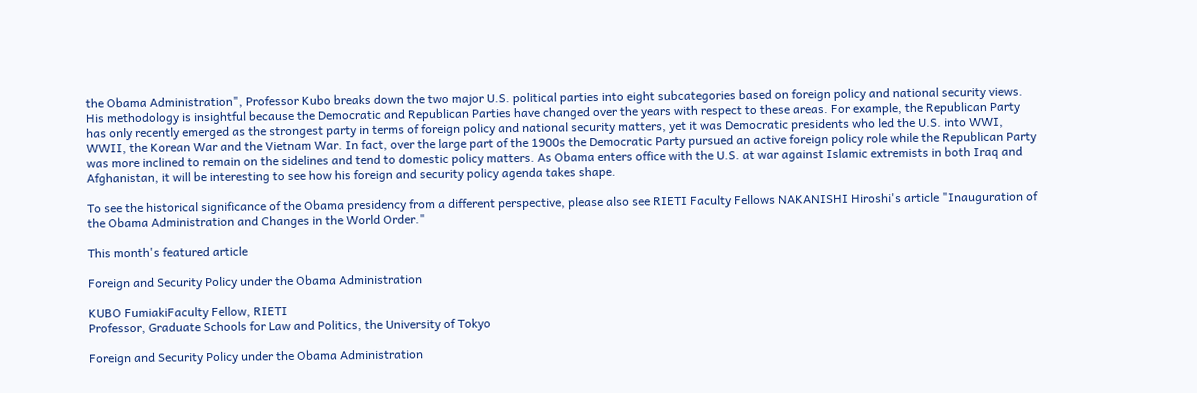the Obama Administration", Professor Kubo breaks down the two major U.S. political parties into eight subcategories based on foreign policy and national security views. His methodology is insightful because the Democratic and Republican Parties have changed over the years with respect to these areas. For example, the Republican Party has only recently emerged as the strongest party in terms of foreign policy and national security matters, yet it was Democratic presidents who led the U.S. into WWI, WWII, the Korean War and the Vietnam War. In fact, over the large part of the 1900s the Democratic Party pursued an active foreign policy role while the Republican Party was more inclined to remain on the sidelines and tend to domestic policy matters. As Obama enters office with the U.S. at war against Islamic extremists in both Iraq and Afghanistan, it will be interesting to see how his foreign and security policy agenda takes shape.

To see the historical significance of the Obama presidency from a different perspective, please also see RIETI Faculty Fellows NAKANISHI Hiroshi's article "Inauguration of the Obama Administration and Changes in the World Order."

This month's featured article

Foreign and Security Policy under the Obama Administration

KUBO FumiakiFaculty Fellow, RIETI
Professor, Graduate Schools for Law and Politics, the University of Tokyo

Foreign and Security Policy under the Obama Administration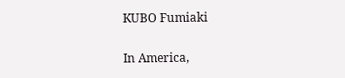KUBO Fumiaki

In America,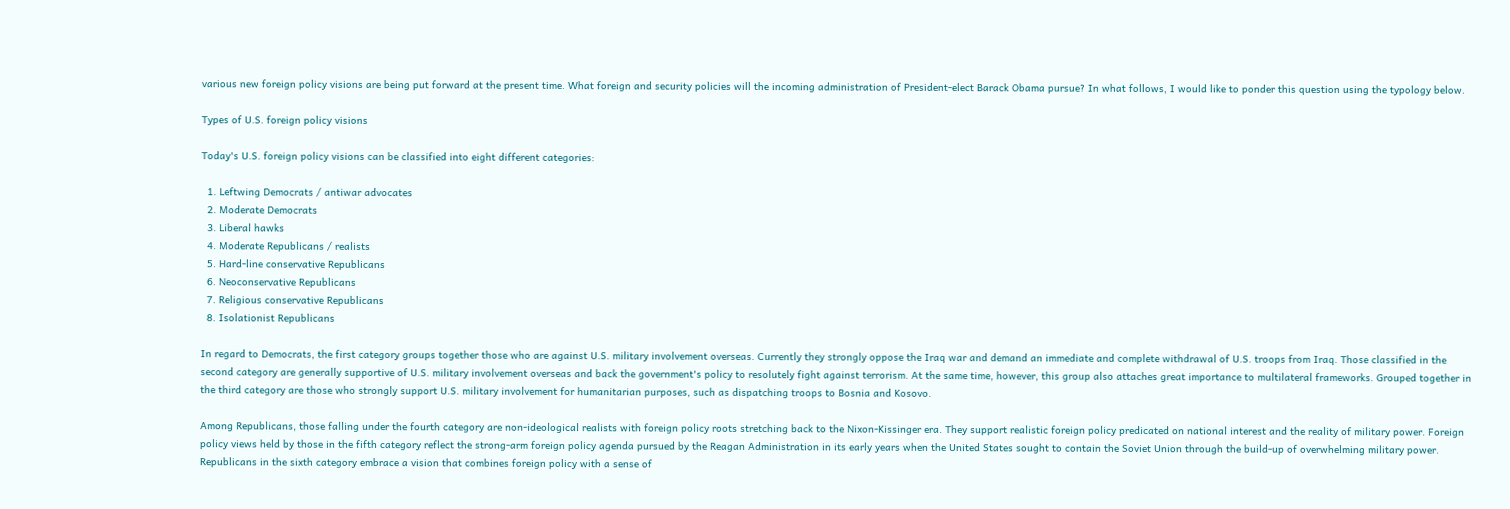various new foreign policy visions are being put forward at the present time. What foreign and security policies will the incoming administration of President-elect Barack Obama pursue? In what follows, I would like to ponder this question using the typology below.

Types of U.S. foreign policy visions

Today's U.S. foreign policy visions can be classified into eight different categories:

  1. Leftwing Democrats / antiwar advocates
  2. Moderate Democrats
  3. Liberal hawks
  4. Moderate Republicans / realists
  5. Hard-line conservative Republicans
  6. Neoconservative Republicans
  7. Religious conservative Republicans
  8. Isolationist Republicans

In regard to Democrats, the first category groups together those who are against U.S. military involvement overseas. Currently they strongly oppose the Iraq war and demand an immediate and complete withdrawal of U.S. troops from Iraq. Those classified in the second category are generally supportive of U.S. military involvement overseas and back the government's policy to resolutely fight against terrorism. At the same time, however, this group also attaches great importance to multilateral frameworks. Grouped together in the third category are those who strongly support U.S. military involvement for humanitarian purposes, such as dispatching troops to Bosnia and Kosovo.

Among Republicans, those falling under the fourth category are non-ideological realists with foreign policy roots stretching back to the Nixon-Kissinger era. They support realistic foreign policy predicated on national interest and the reality of military power. Foreign policy views held by those in the fifth category reflect the strong-arm foreign policy agenda pursued by the Reagan Administration in its early years when the United States sought to contain the Soviet Union through the build-up of overwhelming military power. Republicans in the sixth category embrace a vision that combines foreign policy with a sense of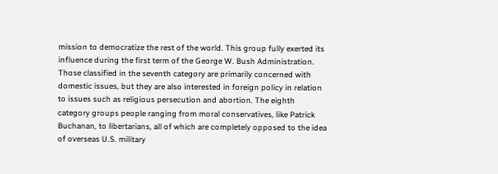mission to democratize the rest of the world. This group fully exerted its influence during the first term of the George W. Bush Administration. Those classified in the seventh category are primarily concerned with domestic issues, but they are also interested in foreign policy in relation to issues such as religious persecution and abortion. The eighth category groups people ranging from moral conservatives, like Patrick Buchanan, to libertarians, all of which are completely opposed to the idea of overseas U.S. military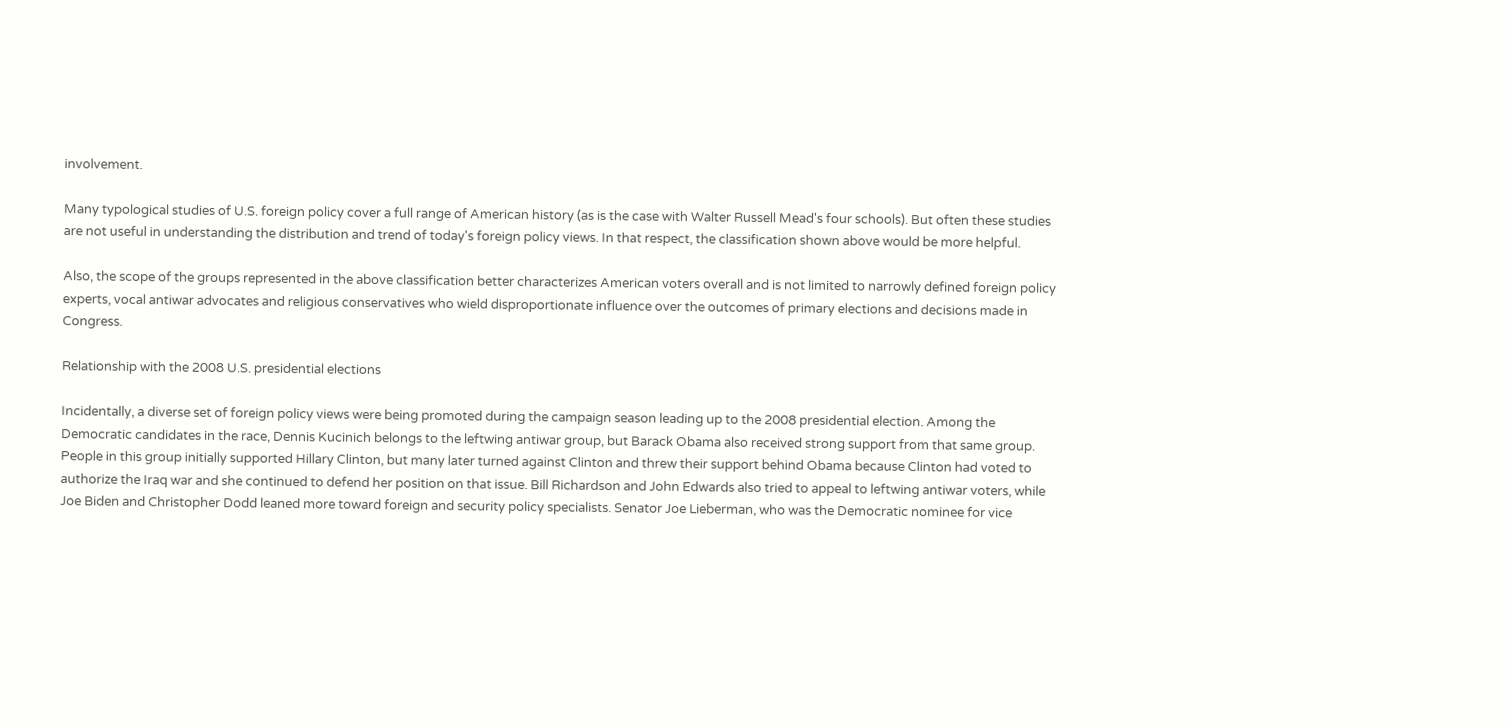involvement.

Many typological studies of U.S. foreign policy cover a full range of American history (as is the case with Walter Russell Mead's four schools). But often these studies are not useful in understanding the distribution and trend of today's foreign policy views. In that respect, the classification shown above would be more helpful.

Also, the scope of the groups represented in the above classification better characterizes American voters overall and is not limited to narrowly defined foreign policy experts, vocal antiwar advocates and religious conservatives who wield disproportionate influence over the outcomes of primary elections and decisions made in Congress.

Relationship with the 2008 U.S. presidential elections

Incidentally, a diverse set of foreign policy views were being promoted during the campaign season leading up to the 2008 presidential election. Among the Democratic candidates in the race, Dennis Kucinich belongs to the leftwing antiwar group, but Barack Obama also received strong support from that same group. People in this group initially supported Hillary Clinton, but many later turned against Clinton and threw their support behind Obama because Clinton had voted to authorize the Iraq war and she continued to defend her position on that issue. Bill Richardson and John Edwards also tried to appeal to leftwing antiwar voters, while Joe Biden and Christopher Dodd leaned more toward foreign and security policy specialists. Senator Joe Lieberman, who was the Democratic nominee for vice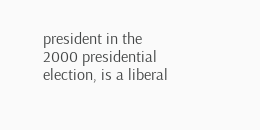president in the 2000 presidential election, is a liberal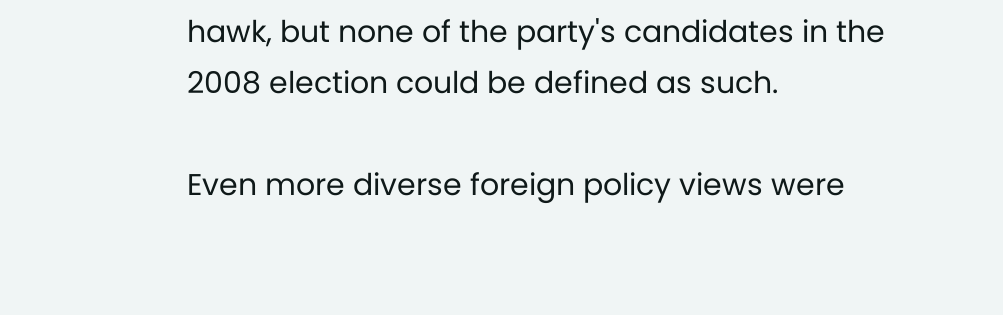hawk, but none of the party's candidates in the 2008 election could be defined as such.

Even more diverse foreign policy views were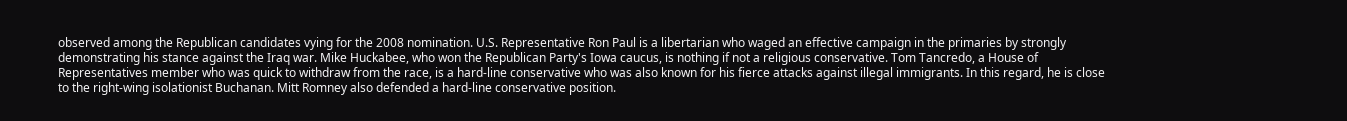observed among the Republican candidates vying for the 2008 nomination. U.S. Representative Ron Paul is a libertarian who waged an effective campaign in the primaries by strongly demonstrating his stance against the Iraq war. Mike Huckabee, who won the Republican Party's Iowa caucus, is nothing if not a religious conservative. Tom Tancredo, a House of Representatives member who was quick to withdraw from the race, is a hard-line conservative who was also known for his fierce attacks against illegal immigrants. In this regard, he is close to the right-wing isolationist Buchanan. Mitt Romney also defended a hard-line conservative position.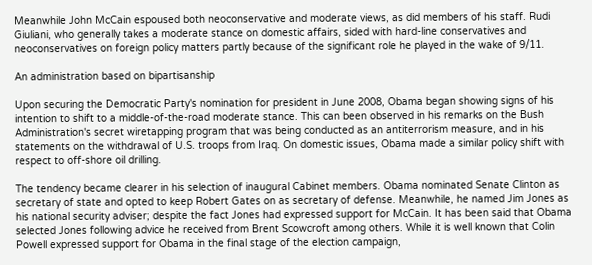Meanwhile John McCain espoused both neoconservative and moderate views, as did members of his staff. Rudi Giuliani, who generally takes a moderate stance on domestic affairs, sided with hard-line conservatives and neoconservatives on foreign policy matters partly because of the significant role he played in the wake of 9/11.

An administration based on bipartisanship

Upon securing the Democratic Party's nomination for president in June 2008, Obama began showing signs of his intention to shift to a middle-of-the-road moderate stance. This can been observed in his remarks on the Bush Administration's secret wiretapping program that was being conducted as an antiterrorism measure, and in his statements on the withdrawal of U.S. troops from Iraq. On domestic issues, Obama made a similar policy shift with respect to off-shore oil drilling.

The tendency became clearer in his selection of inaugural Cabinet members. Obama nominated Senate Clinton as secretary of state and opted to keep Robert Gates on as secretary of defense. Meanwhile, he named Jim Jones as his national security adviser; despite the fact Jones had expressed support for McCain. It has been said that Obama selected Jones following advice he received from Brent Scowcroft among others. While it is well known that Colin Powell expressed support for Obama in the final stage of the election campaign,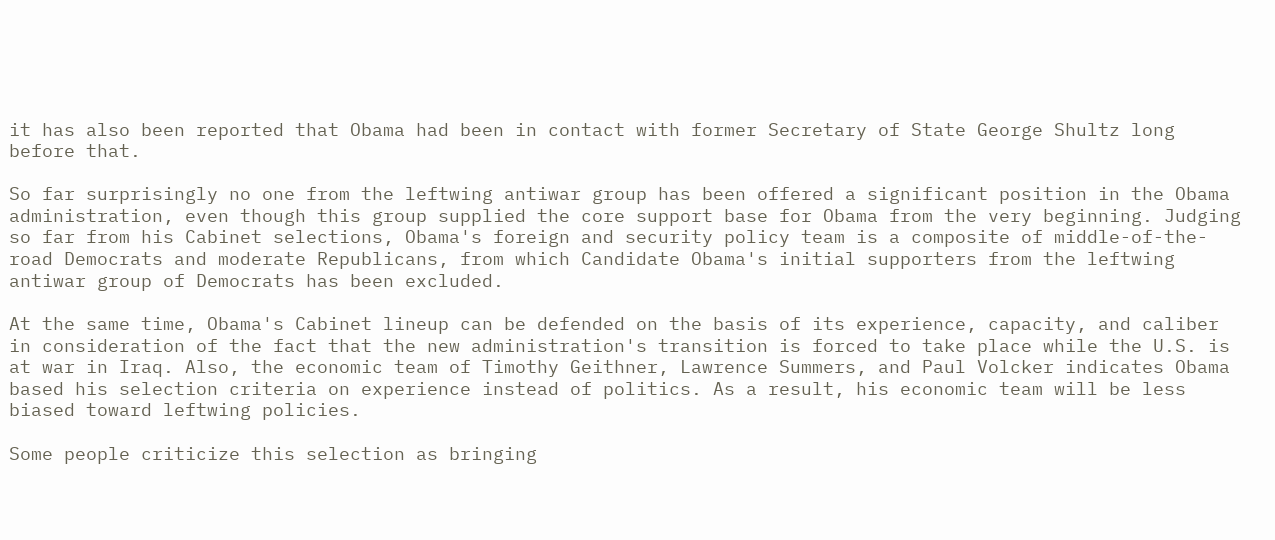it has also been reported that Obama had been in contact with former Secretary of State George Shultz long before that.

So far surprisingly no one from the leftwing antiwar group has been offered a significant position in the Obama administration, even though this group supplied the core support base for Obama from the very beginning. Judging so far from his Cabinet selections, Obama's foreign and security policy team is a composite of middle-of-the-road Democrats and moderate Republicans, from which Candidate Obama's initial supporters from the leftwing antiwar group of Democrats has been excluded.

At the same time, Obama's Cabinet lineup can be defended on the basis of its experience, capacity, and caliber in consideration of the fact that the new administration's transition is forced to take place while the U.S. is at war in Iraq. Also, the economic team of Timothy Geithner, Lawrence Summers, and Paul Volcker indicates Obama based his selection criteria on experience instead of politics. As a result, his economic team will be less biased toward leftwing policies.

Some people criticize this selection as bringing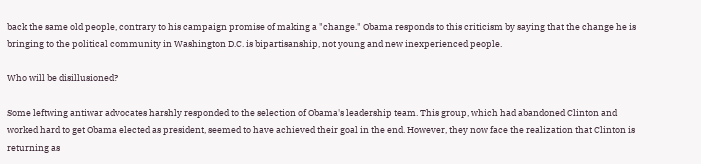back the same old people, contrary to his campaign promise of making a "change." Obama responds to this criticism by saying that the change he is bringing to the political community in Washington D.C. is bipartisanship, not young and new inexperienced people.

Who will be disillusioned?

Some leftwing antiwar advocates harshly responded to the selection of Obama's leadership team. This group, which had abandoned Clinton and worked hard to get Obama elected as president, seemed to have achieved their goal in the end. However, they now face the realization that Clinton is returning as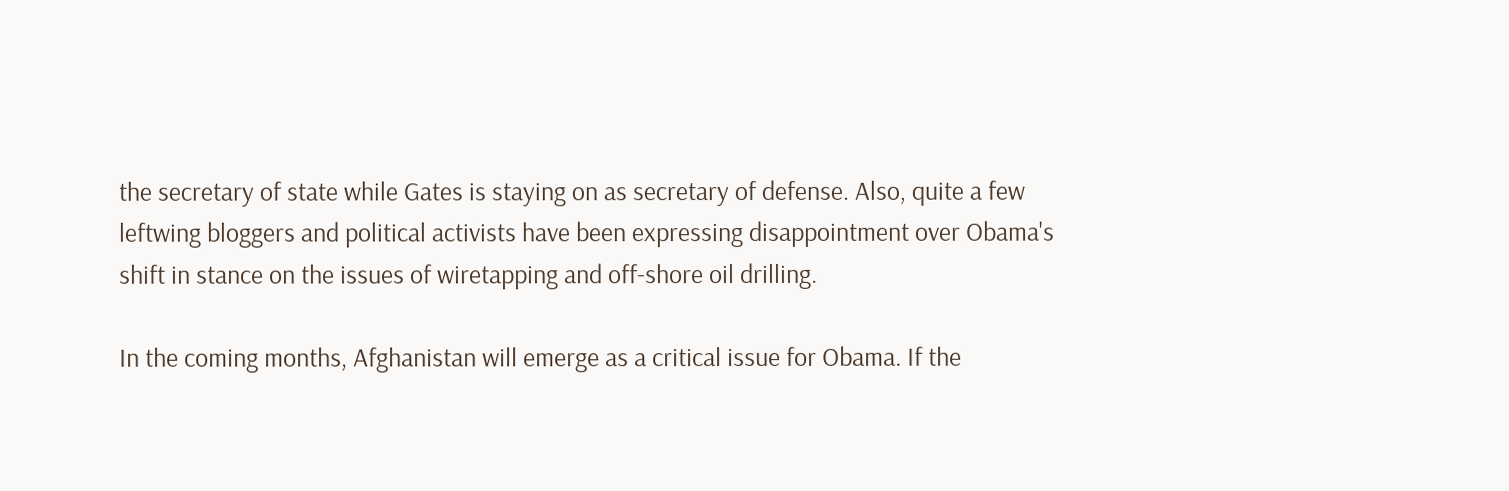the secretary of state while Gates is staying on as secretary of defense. Also, quite a few leftwing bloggers and political activists have been expressing disappointment over Obama's shift in stance on the issues of wiretapping and off-shore oil drilling.

In the coming months, Afghanistan will emerge as a critical issue for Obama. If the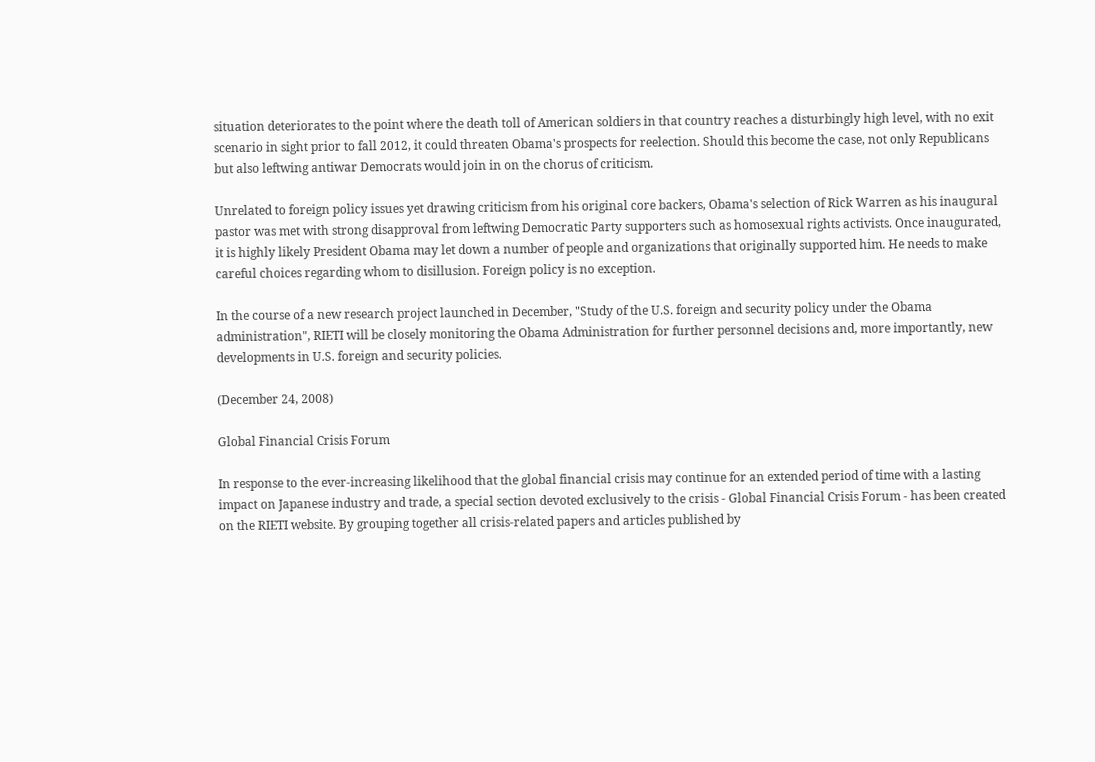situation deteriorates to the point where the death toll of American soldiers in that country reaches a disturbingly high level, with no exit scenario in sight prior to fall 2012, it could threaten Obama's prospects for reelection. Should this become the case, not only Republicans but also leftwing antiwar Democrats would join in on the chorus of criticism.

Unrelated to foreign policy issues yet drawing criticism from his original core backers, Obama's selection of Rick Warren as his inaugural pastor was met with strong disapproval from leftwing Democratic Party supporters such as homosexual rights activists. Once inaugurated, it is highly likely President Obama may let down a number of people and organizations that originally supported him. He needs to make careful choices regarding whom to disillusion. Foreign policy is no exception.

In the course of a new research project launched in December, "Study of the U.S. foreign and security policy under the Obama administration", RIETI will be closely monitoring the Obama Administration for further personnel decisions and, more importantly, new developments in U.S. foreign and security policies.

(December 24, 2008)

Global Financial Crisis Forum

In response to the ever-increasing likelihood that the global financial crisis may continue for an extended period of time with a lasting impact on Japanese industry and trade, a special section devoted exclusively to the crisis - Global Financial Crisis Forum - has been created on the RIETI website. By grouping together all crisis-related papers and articles published by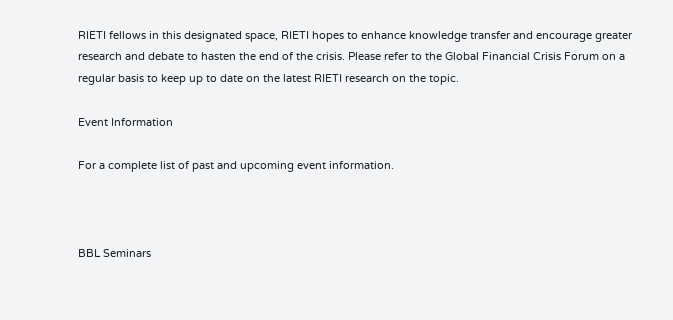RIETI fellows in this designated space, RIETI hopes to enhance knowledge transfer and encourage greater research and debate to hasten the end of the crisis. Please refer to the Global Financial Crisis Forum on a regular basis to keep up to date on the latest RIETI research on the topic.

Event Information

For a complete list of past and upcoming event information.



BBL Seminars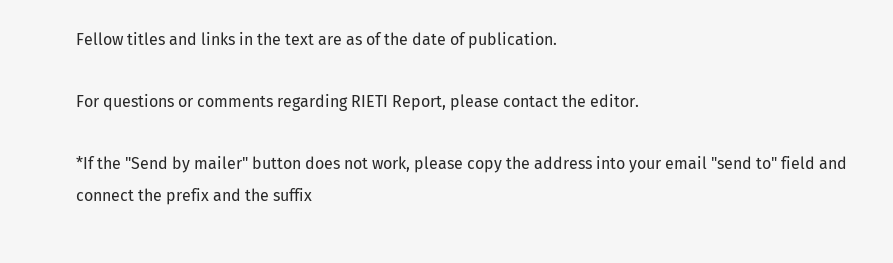Fellow titles and links in the text are as of the date of publication.

For questions or comments regarding RIETI Report, please contact the editor.

*If the "Send by mailer" button does not work, please copy the address into your email "send to" field and connect the prefix and the suffix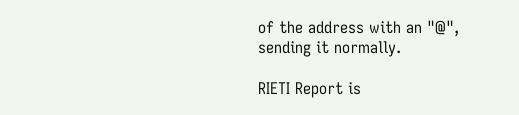of the address with an "@", sending it normally.

RIETI Report is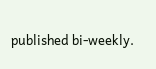published bi-weekly.